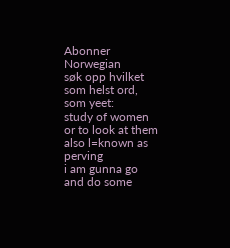Abonner Norwegian
søk opp hvilket som helst ord, som yeet:
study of women or to look at them also l=known as perving
i am gunna go and do some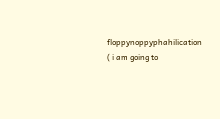floppynoppyphahilication ( i am going to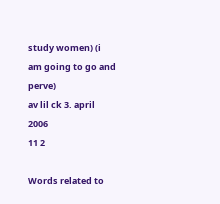study women) (i am going to go and perve)
av lil ck 3. april 2006
11 2

Words related to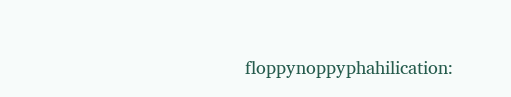floppynoppyphahilication: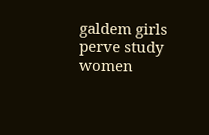galdem girls perve study women